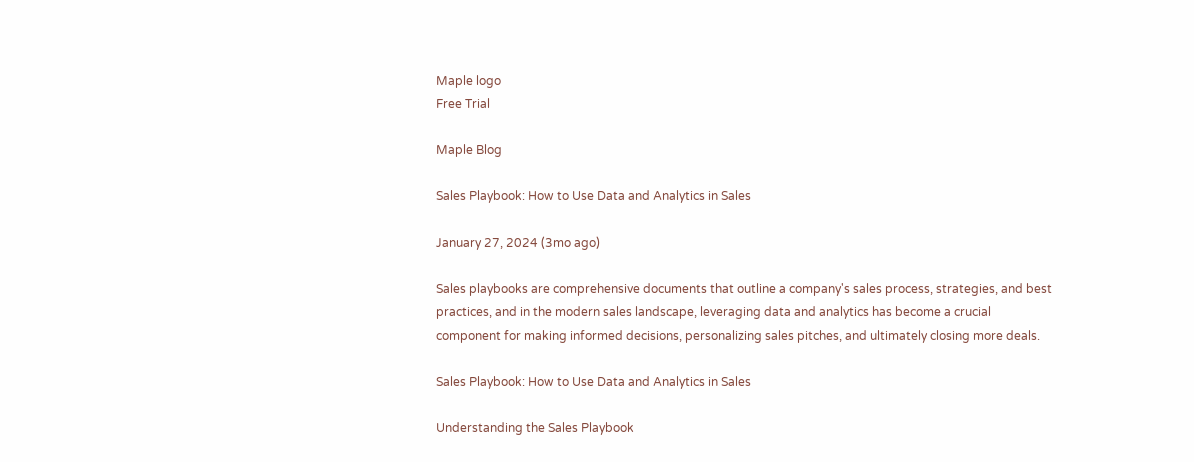Maple logo
Free Trial

Maple Blog

Sales Playbook: How to Use Data and Analytics in Sales

January 27, 2024 (3mo ago)

Sales playbooks are comprehensive documents that outline a company's sales process, strategies, and best practices, and in the modern sales landscape, leveraging data and analytics has become a crucial component for making informed decisions, personalizing sales pitches, and ultimately closing more deals.

Sales Playbook: How to Use Data and Analytics in Sales

Understanding the Sales Playbook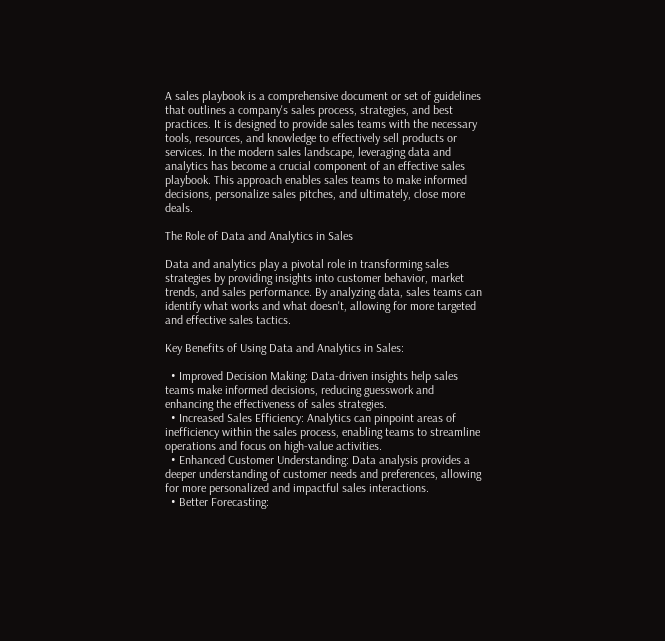A sales playbook is a comprehensive document or set of guidelines that outlines a company's sales process, strategies, and best practices. It is designed to provide sales teams with the necessary tools, resources, and knowledge to effectively sell products or services. In the modern sales landscape, leveraging data and analytics has become a crucial component of an effective sales playbook. This approach enables sales teams to make informed decisions, personalize sales pitches, and ultimately, close more deals.

The Role of Data and Analytics in Sales

Data and analytics play a pivotal role in transforming sales strategies by providing insights into customer behavior, market trends, and sales performance. By analyzing data, sales teams can identify what works and what doesn't, allowing for more targeted and effective sales tactics.

Key Benefits of Using Data and Analytics in Sales:

  • Improved Decision Making: Data-driven insights help sales teams make informed decisions, reducing guesswork and enhancing the effectiveness of sales strategies.
  • Increased Sales Efficiency: Analytics can pinpoint areas of inefficiency within the sales process, enabling teams to streamline operations and focus on high-value activities.
  • Enhanced Customer Understanding: Data analysis provides a deeper understanding of customer needs and preferences, allowing for more personalized and impactful sales interactions.
  • Better Forecasting: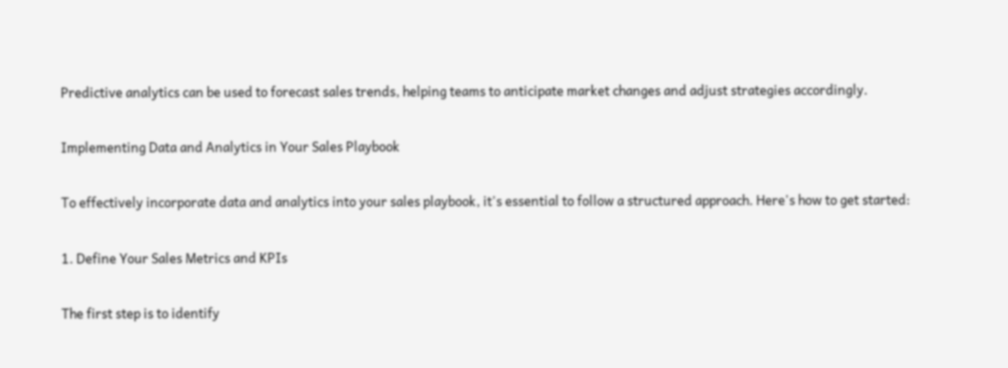Predictive analytics can be used to forecast sales trends, helping teams to anticipate market changes and adjust strategies accordingly.

Implementing Data and Analytics in Your Sales Playbook

To effectively incorporate data and analytics into your sales playbook, it's essential to follow a structured approach. Here's how to get started:

1. Define Your Sales Metrics and KPIs

The first step is to identify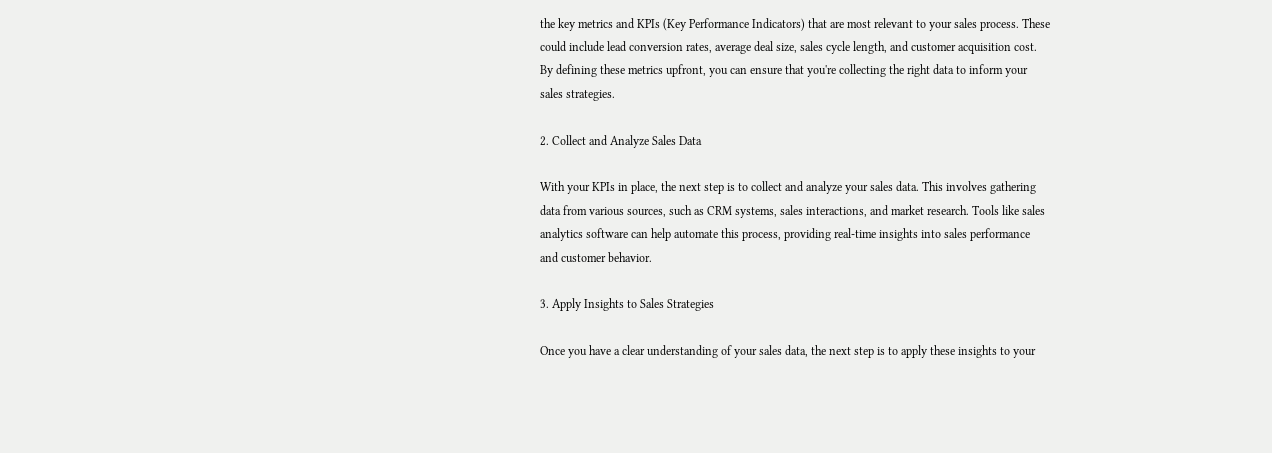the key metrics and KPIs (Key Performance Indicators) that are most relevant to your sales process. These could include lead conversion rates, average deal size, sales cycle length, and customer acquisition cost. By defining these metrics upfront, you can ensure that you're collecting the right data to inform your sales strategies.

2. Collect and Analyze Sales Data

With your KPIs in place, the next step is to collect and analyze your sales data. This involves gathering data from various sources, such as CRM systems, sales interactions, and market research. Tools like sales analytics software can help automate this process, providing real-time insights into sales performance and customer behavior.

3. Apply Insights to Sales Strategies

Once you have a clear understanding of your sales data, the next step is to apply these insights to your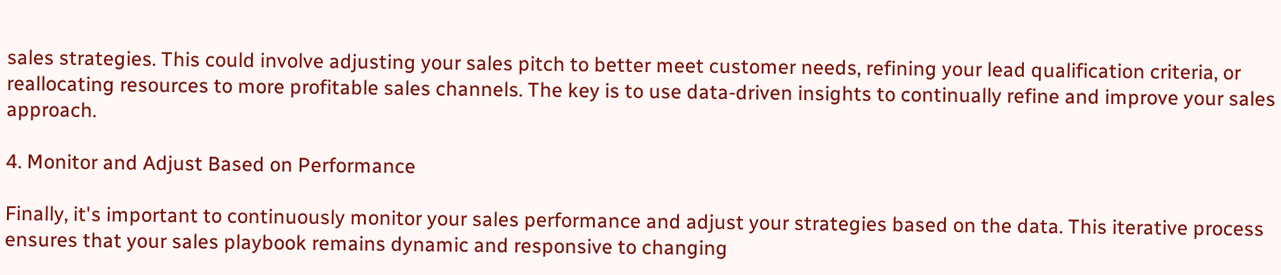sales strategies. This could involve adjusting your sales pitch to better meet customer needs, refining your lead qualification criteria, or reallocating resources to more profitable sales channels. The key is to use data-driven insights to continually refine and improve your sales approach.

4. Monitor and Adjust Based on Performance

Finally, it's important to continuously monitor your sales performance and adjust your strategies based on the data. This iterative process ensures that your sales playbook remains dynamic and responsive to changing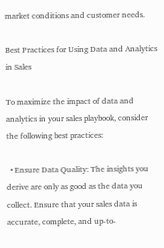market conditions and customer needs.

Best Practices for Using Data and Analytics in Sales

To maximize the impact of data and analytics in your sales playbook, consider the following best practices:

  • Ensure Data Quality: The insights you derive are only as good as the data you collect. Ensure that your sales data is accurate, complete, and up-to-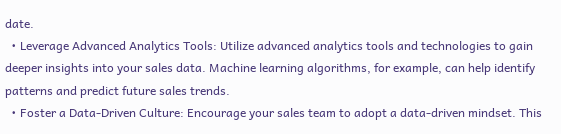date.
  • Leverage Advanced Analytics Tools: Utilize advanced analytics tools and technologies to gain deeper insights into your sales data. Machine learning algorithms, for example, can help identify patterns and predict future sales trends.
  • Foster a Data-Driven Culture: Encourage your sales team to adopt a data-driven mindset. This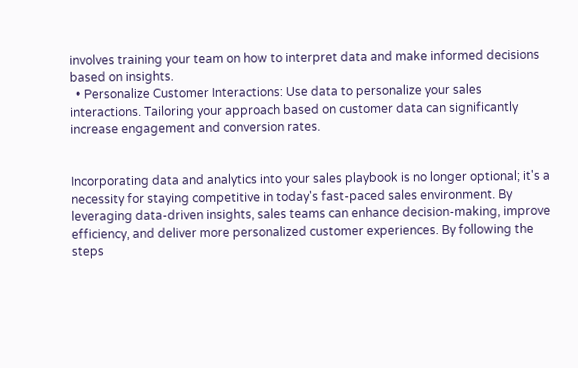involves training your team on how to interpret data and make informed decisions based on insights.
  • Personalize Customer Interactions: Use data to personalize your sales interactions. Tailoring your approach based on customer data can significantly increase engagement and conversion rates.


Incorporating data and analytics into your sales playbook is no longer optional; it's a necessity for staying competitive in today's fast-paced sales environment. By leveraging data-driven insights, sales teams can enhance decision-making, improve efficiency, and deliver more personalized customer experiences. By following the steps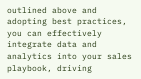outlined above and adopting best practices, you can effectively integrate data and analytics into your sales playbook, driving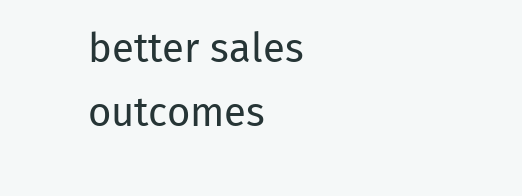better sales outcomes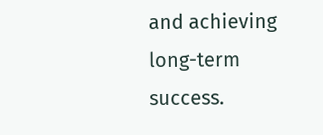and achieving long-term success.